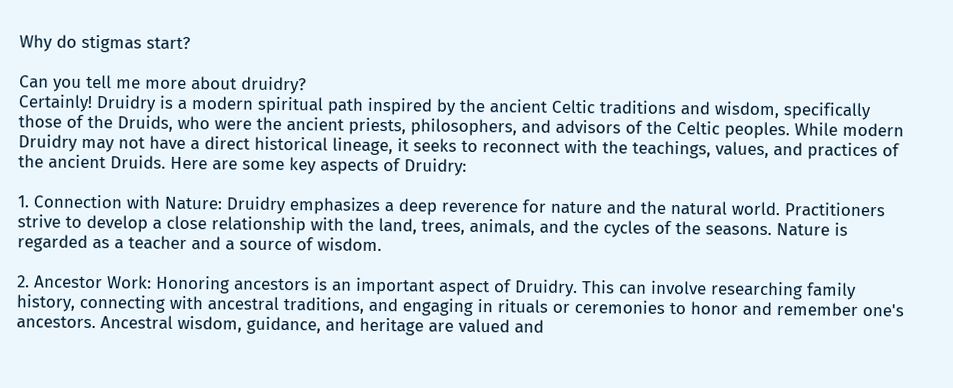Why do stigmas start?

Can you tell me more about druidry?
Certainly! Druidry is a modern spiritual path inspired by the ancient Celtic traditions and wisdom, specifically those of the Druids, who were the ancient priests, philosophers, and advisors of the Celtic peoples. While modern Druidry may not have a direct historical lineage, it seeks to reconnect with the teachings, values, and practices of the ancient Druids. Here are some key aspects of Druidry:

1. Connection with Nature: Druidry emphasizes a deep reverence for nature and the natural world. Practitioners strive to develop a close relationship with the land, trees, animals, and the cycles of the seasons. Nature is regarded as a teacher and a source of wisdom.

2. Ancestor Work: Honoring ancestors is an important aspect of Druidry. This can involve researching family history, connecting with ancestral traditions, and engaging in rituals or ceremonies to honor and remember one's ancestors. Ancestral wisdom, guidance, and heritage are valued and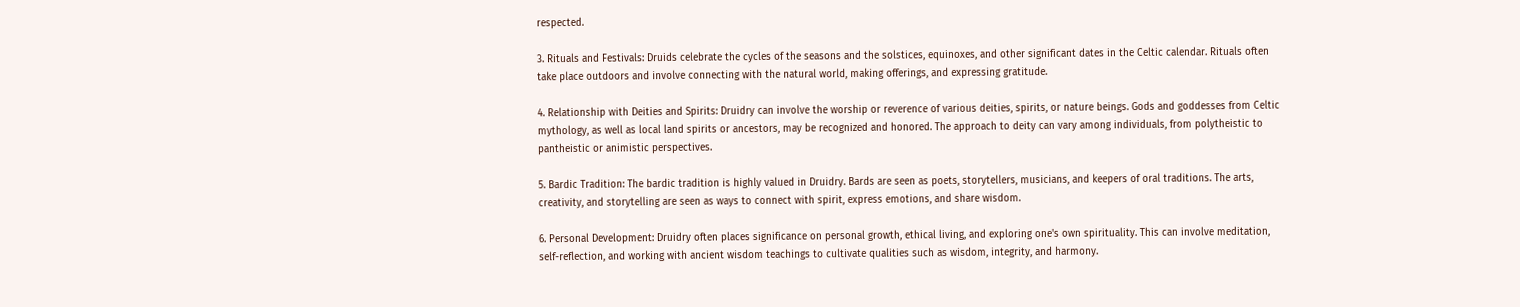respected.

3. Rituals and Festivals: Druids celebrate the cycles of the seasons and the solstices, equinoxes, and other significant dates in the Celtic calendar. Rituals often take place outdoors and involve connecting with the natural world, making offerings, and expressing gratitude.

4. Relationship with Deities and Spirits: Druidry can involve the worship or reverence of various deities, spirits, or nature beings. Gods and goddesses from Celtic mythology, as well as local land spirits or ancestors, may be recognized and honored. The approach to deity can vary among individuals, from polytheistic to pantheistic or animistic perspectives.

5. Bardic Tradition: The bardic tradition is highly valued in Druidry. Bards are seen as poets, storytellers, musicians, and keepers of oral traditions. The arts, creativity, and storytelling are seen as ways to connect with spirit, express emotions, and share wisdom.

6. Personal Development: Druidry often places significance on personal growth, ethical living, and exploring one's own spirituality. This can involve meditation, self-reflection, and working with ancient wisdom teachings to cultivate qualities such as wisdom, integrity, and harmony.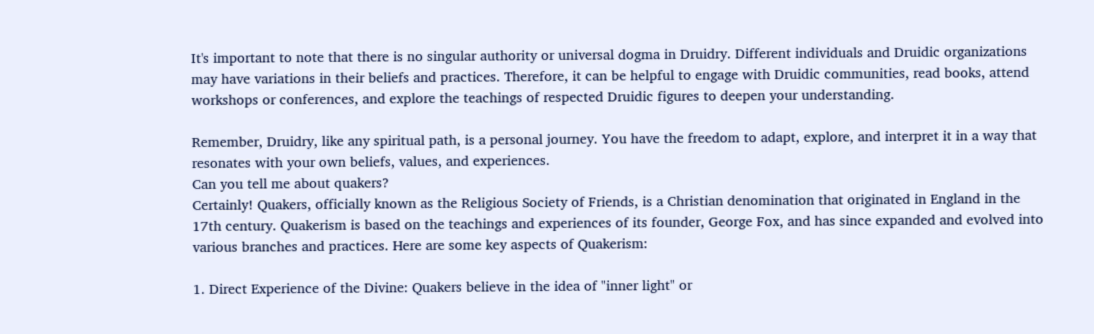It's important to note that there is no singular authority or universal dogma in Druidry. Different individuals and Druidic organizations may have variations in their beliefs and practices. Therefore, it can be helpful to engage with Druidic communities, read books, attend workshops or conferences, and explore the teachings of respected Druidic figures to deepen your understanding.

Remember, Druidry, like any spiritual path, is a personal journey. You have the freedom to adapt, explore, and interpret it in a way that resonates with your own beliefs, values, and experiences.
Can you tell me about quakers?
Certainly! Quakers, officially known as the Religious Society of Friends, is a Christian denomination that originated in England in the 17th century. Quakerism is based on the teachings and experiences of its founder, George Fox, and has since expanded and evolved into various branches and practices. Here are some key aspects of Quakerism:

1. Direct Experience of the Divine: Quakers believe in the idea of "inner light" or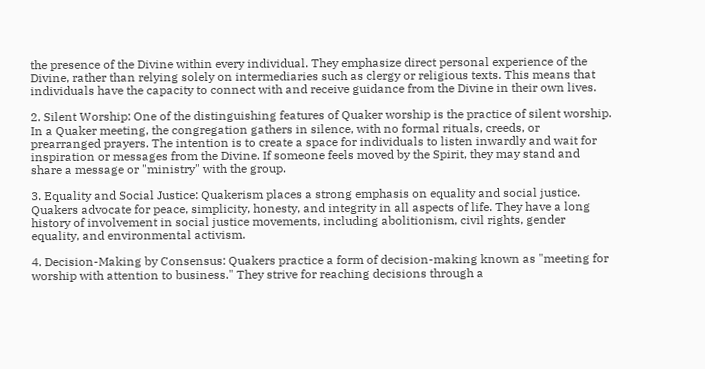the presence of the Divine within every individual. They emphasize direct personal experience of the Divine, rather than relying solely on intermediaries such as clergy or religious texts. This means that individuals have the capacity to connect with and receive guidance from the Divine in their own lives.

2. Silent Worship: One of the distinguishing features of Quaker worship is the practice of silent worship. In a Quaker meeting, the congregation gathers in silence, with no formal rituals, creeds, or prearranged prayers. The intention is to create a space for individuals to listen inwardly and wait for inspiration or messages from the Divine. If someone feels moved by the Spirit, they may stand and share a message or "ministry" with the group.

3. Equality and Social Justice: Quakerism places a strong emphasis on equality and social justice. Quakers advocate for peace, simplicity, honesty, and integrity in all aspects of life. They have a long history of involvement in social justice movements, including abolitionism, civil rights, gender equality, and environmental activism.

4. Decision-Making by Consensus: Quakers practice a form of decision-making known as "meeting for worship with attention to business." They strive for reaching decisions through a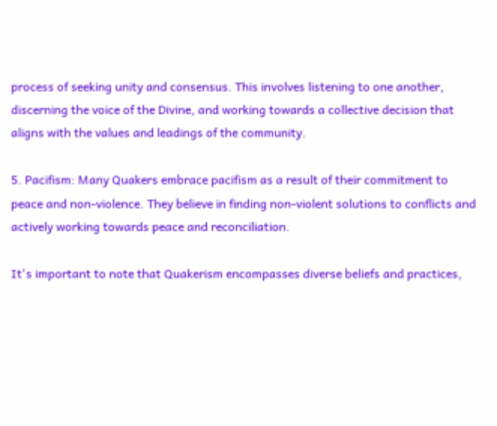process of seeking unity and consensus. This involves listening to one another, discerning the voice of the Divine, and working towards a collective decision that aligns with the values and leadings of the community.

5. Pacifism: Many Quakers embrace pacifism as a result of their commitment to peace and non-violence. They believe in finding non-violent solutions to conflicts and actively working towards peace and reconciliation.

It's important to note that Quakerism encompasses diverse beliefs and practices,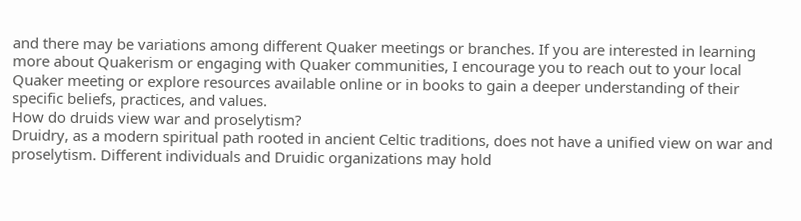and there may be variations among different Quaker meetings or branches. If you are interested in learning more about Quakerism or engaging with Quaker communities, I encourage you to reach out to your local Quaker meeting or explore resources available online or in books to gain a deeper understanding of their specific beliefs, practices, and values.
How do druids view war and proselytism?
Druidry, as a modern spiritual path rooted in ancient Celtic traditions, does not have a unified view on war and proselytism. Different individuals and Druidic organizations may hold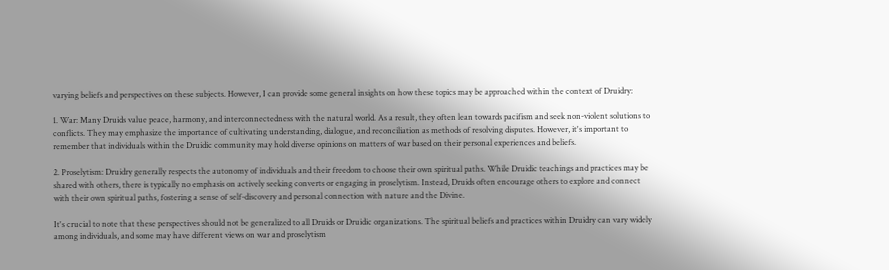varying beliefs and perspectives on these subjects. However, I can provide some general insights on how these topics may be approached within the context of Druidry:

1. War: Many Druids value peace, harmony, and interconnectedness with the natural world. As a result, they often lean towards pacifism and seek non-violent solutions to conflicts. They may emphasize the importance of cultivating understanding, dialogue, and reconciliation as methods of resolving disputes. However, it's important to remember that individuals within the Druidic community may hold diverse opinions on matters of war based on their personal experiences and beliefs.

2. Proselytism: Druidry generally respects the autonomy of individuals and their freedom to choose their own spiritual paths. While Druidic teachings and practices may be shared with others, there is typically no emphasis on actively seeking converts or engaging in proselytism. Instead, Druids often encourage others to explore and connect with their own spiritual paths, fostering a sense of self-discovery and personal connection with nature and the Divine.

It's crucial to note that these perspectives should not be generalized to all Druids or Druidic organizations. The spiritual beliefs and practices within Druidry can vary widely among individuals, and some may have different views on war and proselytism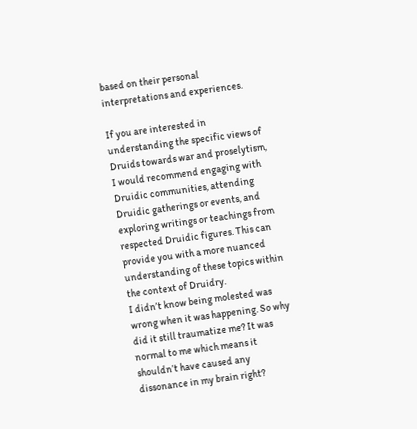based on their personal interpretations and experiences.

If you are interested in understanding the specific views of Druids towards war and proselytism, I would recommend engaging with Druidic communities, attending Druidic gatherings or events, and exploring writings or teachings from respected Druidic figures. This can provide you with a more nuanced understanding of these topics within the context of Druidry.
I didn’t know being molested was wrong when it was happening. So why did it still traumatize me? It was normal to me which means it shouldn’t have caused any dissonance in my brain right?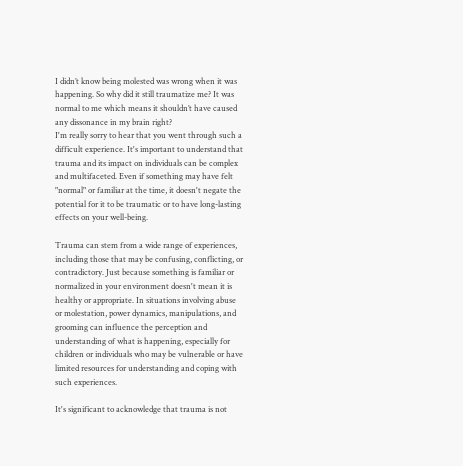I didn’t know being molested was wrong when it was happening. So why did it still traumatize me? It was normal to me which means it shouldn’t have caused any dissonance in my brain right?
I'm really sorry to hear that you went through such a difficult experience. It's important to understand that trauma and its impact on individuals can be complex and multifaceted. Even if something may have felt "normal" or familiar at the time, it doesn't negate the potential for it to be traumatic or to have long-lasting effects on your well-being.

Trauma can stem from a wide range of experiences, including those that may be confusing, conflicting, or contradictory. Just because something is familiar or normalized in your environment doesn't mean it is healthy or appropriate. In situations involving abuse or molestation, power dynamics, manipulations, and grooming can influence the perception and understanding of what is happening, especially for children or individuals who may be vulnerable or have limited resources for understanding and coping with such experiences.

It's significant to acknowledge that trauma is not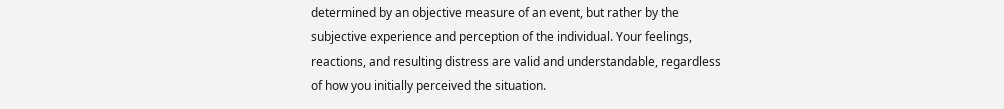determined by an objective measure of an event, but rather by the subjective experience and perception of the individual. Your feelings, reactions, and resulting distress are valid and understandable, regardless of how you initially perceived the situation.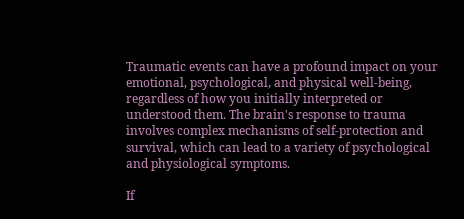Traumatic events can have a profound impact on your emotional, psychological, and physical well-being, regardless of how you initially interpreted or understood them. The brain's response to trauma involves complex mechanisms of self-protection and survival, which can lead to a variety of psychological and physiological symptoms.

If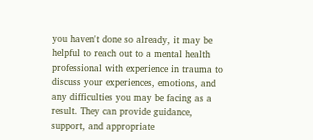you haven't done so already, it may be helpful to reach out to a mental health professional with experience in trauma to discuss your experiences, emotions, and any difficulties you may be facing as a result. They can provide guidance, support, and appropriate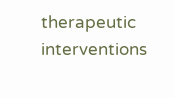therapeutic interventions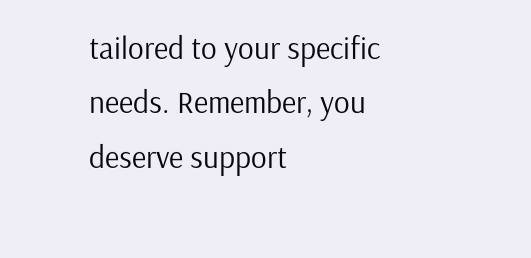tailored to your specific needs. Remember, you deserve support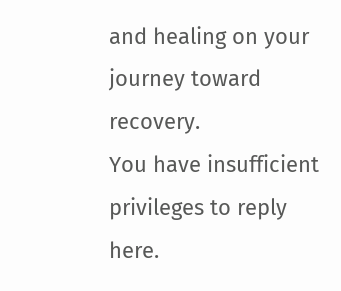and healing on your journey toward recovery.
You have insufficient privileges to reply here.